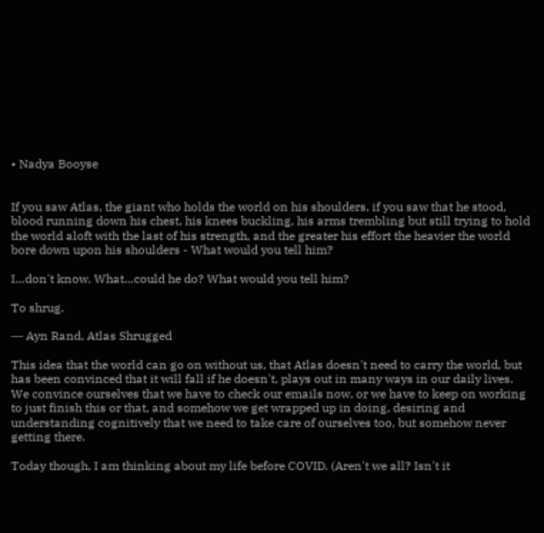• Nadya Booyse


If you saw Atlas, the giant who holds the world on his shoulders, if you saw that he stood, blood running down his chest, his knees buckling, his arms trembling but still trying to hold the world aloft with the last of his strength, and the greater his effort the heavier the world bore down upon his shoulders - What would you tell him?

I…don't know. What…could he do? What would you tell him?

To shrug.

― Ayn Rand, Atlas Shrugged

This idea that the world can go on without us, that Atlas doesn't need to carry the world, but has been convinced that it will fall if he doesn't, plays out in many ways in our daily lives. We convince ourselves that we have to check our emails now, or we have to keep on working to just finish this or that, and somehow we get wrapped up in doing, desiring and understanding cognitively that we need to take care of ourselves too, but somehow never getting there.

Today though, I am thinking about my life before COVID. (Aren't we all? Isn't it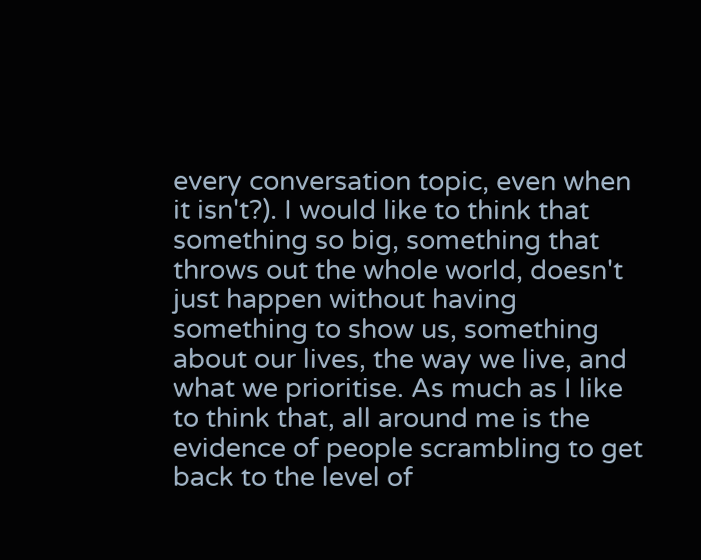every conversation topic, even when it isn't?). I would like to think that something so big, something that throws out the whole world, doesn't just happen without having something to show us, something about our lives, the way we live, and what we prioritise. As much as I like to think that, all around me is the evidence of people scrambling to get back to the level of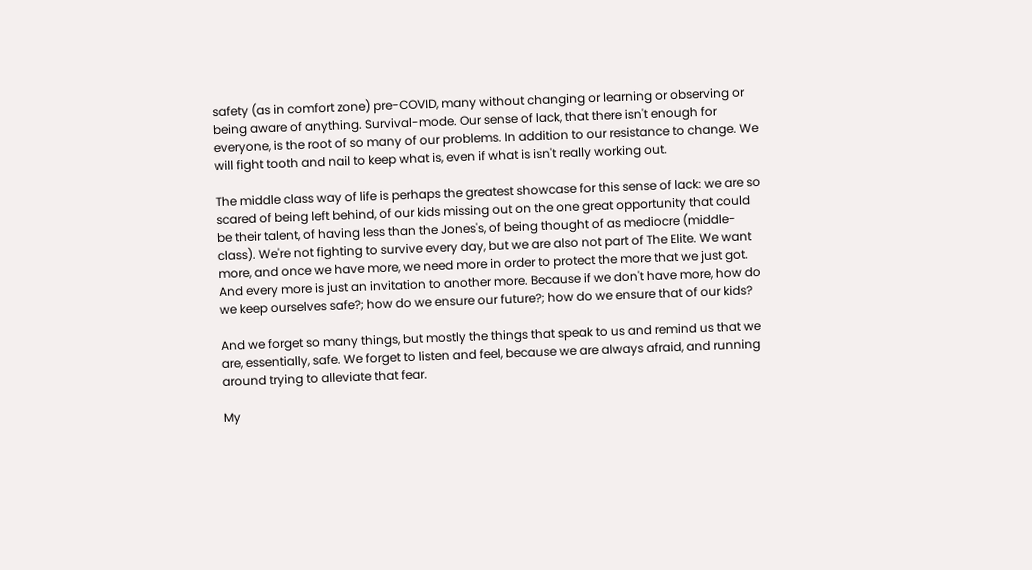safety (as in comfort zone) pre-COVID, many without changing or learning or observing or being aware of anything. Survival-mode. Our sense of lack, that there isn't enough for everyone, is the root of so many of our problems. In addition to our resistance to change. We will fight tooth and nail to keep what is, even if what is isn't really working out.

The middle class way of life is perhaps the greatest showcase for this sense of lack: we are so scared of being left behind, of our kids missing out on the one great opportunity that could be their talent, of having less than the Jones's, of being thought of as mediocre (middle-class). We're not fighting to survive every day, but we are also not part of The Elite. We want more, and once we have more, we need more in order to protect the more that we just got. And every more is just an invitation to another more. Because if we don't have more, how do we keep ourselves safe?; how do we ensure our future?; how do we ensure that of our kids?

And we forget so many things, but mostly the things that speak to us and remind us that we are, essentially, safe. We forget to listen and feel, because we are always afraid, and running around trying to alleviate that fear.

My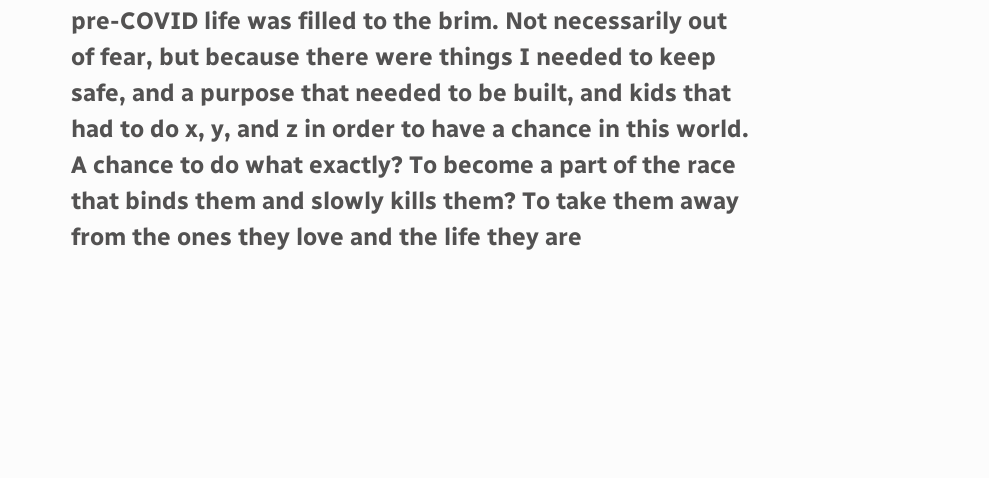pre-COVID life was filled to the brim. Not necessarily out of fear, but because there were things I needed to keep safe, and a purpose that needed to be built, and kids that had to do x, y, and z in order to have a chance in this world. A chance to do what exactly? To become a part of the race that binds them and slowly kills them? To take them away from the ones they love and the life they are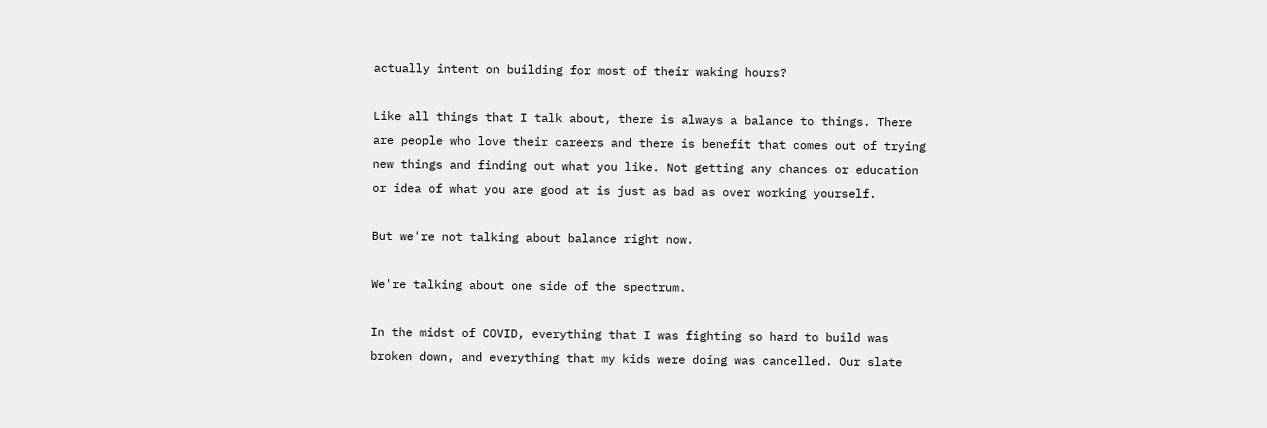actually intent on building for most of their waking hours?

Like all things that I talk about, there is always a balance to things. There are people who love their careers and there is benefit that comes out of trying new things and finding out what you like. Not getting any chances or education or idea of what you are good at is just as bad as over working yourself.

But we're not talking about balance right now.

We're talking about one side of the spectrum.

In the midst of COVID, everything that I was fighting so hard to build was broken down, and everything that my kids were doing was cancelled. Our slate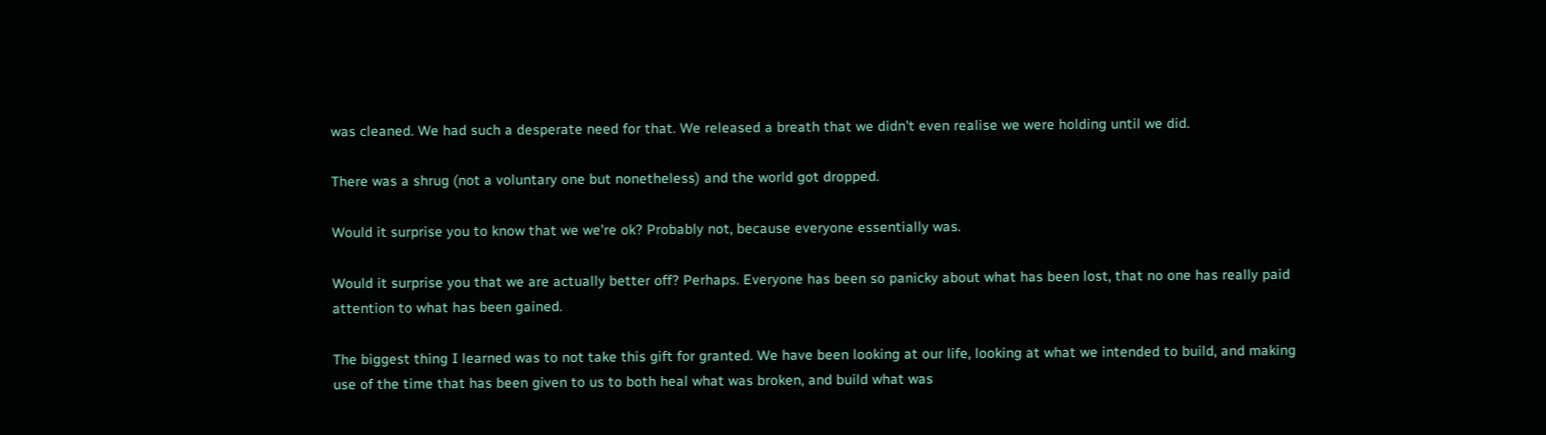was cleaned. We had such a desperate need for that. We released a breath that we didn't even realise we were holding until we did.

There was a shrug (not a voluntary one but nonetheless) and the world got dropped.

Would it surprise you to know that we we're ok? Probably not, because everyone essentially was.

Would it surprise you that we are actually better off? Perhaps. Everyone has been so panicky about what has been lost, that no one has really paid attention to what has been gained.

The biggest thing I learned was to not take this gift for granted. We have been looking at our life, looking at what we intended to build, and making use of the time that has been given to us to both heal what was broken, and build what was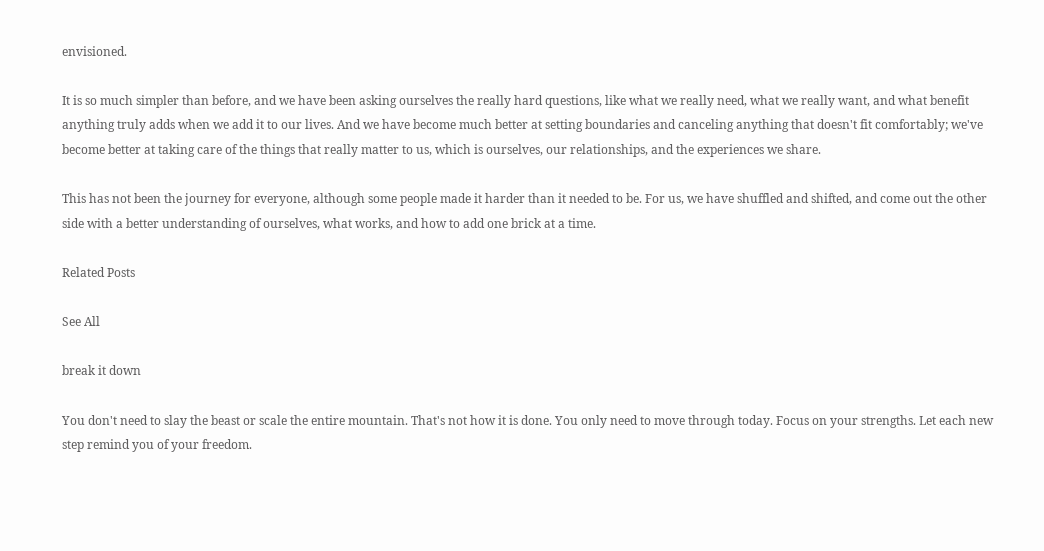envisioned.

It is so much simpler than before, and we have been asking ourselves the really hard questions, like what we really need, what we really want, and what benefit anything truly adds when we add it to our lives. And we have become much better at setting boundaries and canceling anything that doesn't fit comfortably; we've become better at taking care of the things that really matter to us, which is ourselves, our relationships, and the experiences we share.

This has not been the journey for everyone, although some people made it harder than it needed to be. For us, we have shuffled and shifted, and come out the other side with a better understanding of ourselves, what works, and how to add one brick at a time.

Related Posts

See All

break it down

You don't need to slay the beast or scale the entire mountain. That's not how it is done. You only need to move through today. Focus on your strengths. Let each new step remind you of your freedom.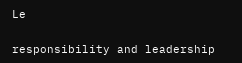Le

responsibility and leadership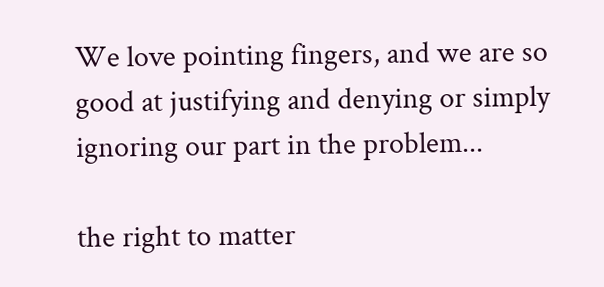We love pointing fingers, and we are so good at justifying and denying or simply ignoring our part in the problem...

the right to matter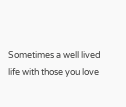Sometimes a well lived life with those you love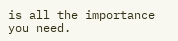is all the importance you need.